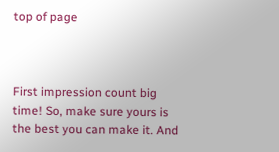top of page



First impression count big time! So, make sure yours is the best you can make it. And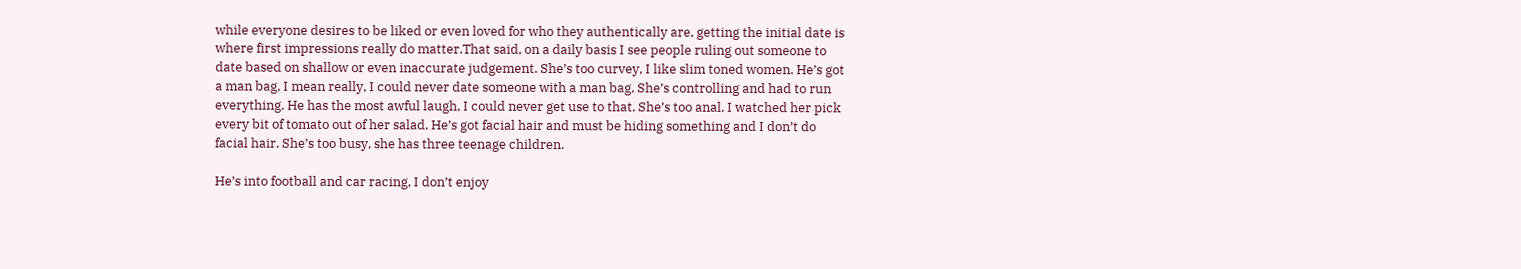while everyone desires to be liked or even loved for who they authentically are, getting the initial date is where first impressions really do matter.That said, on a daily basis I see people ruling out someone to date based on shallow or even inaccurate judgement. She’s too curvey, I like slim toned women. He’s got a man bag, I mean really, I could never date someone with a man bag. She’s controlling and had to run everything. He has the most awful laugh, I could never get use to that. She’s too anal. I watched her pick every bit of tomato out of her salad. He’s got facial hair and must be hiding something and I don’t do facial hair. She’s too busy, she has three teenage children.

He’s into football and car racing, I don’t enjoy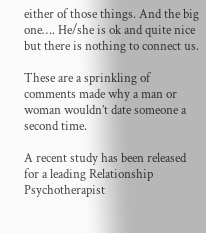either of those things. And the big one…. He/she is ok and quite nice but there is nothing to connect us.

These are a sprinkling of comments made why a man or woman wouldn’t date someone a second time.

A recent study has been released for a leading Relationship Psychotherapist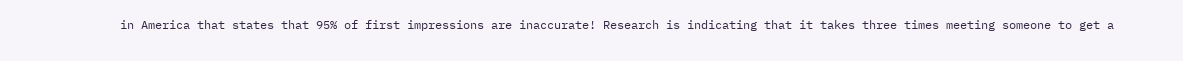in America that states that 95% of first impressions are inaccurate! Research is indicating that it takes three times meeting someone to get a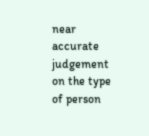near accurate judgement on the type of person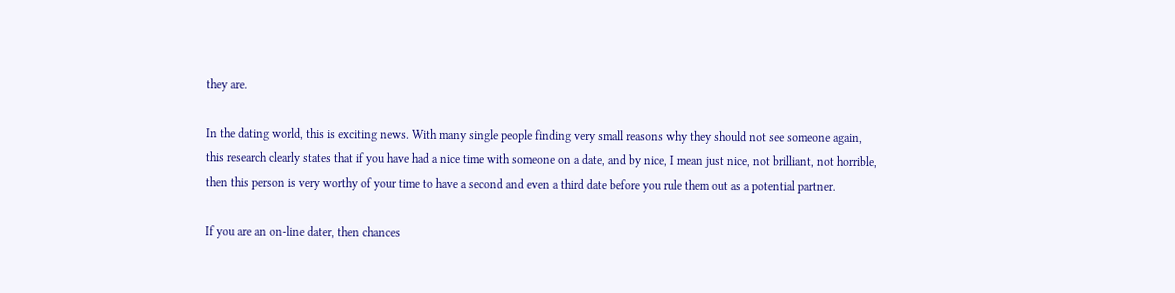they are.

In the dating world, this is exciting news. With many single people finding very small reasons why they should not see someone again, this research clearly states that if you have had a nice time with someone on a date, and by nice, I mean just nice, not brilliant, not horrible, then this person is very worthy of your time to have a second and even a third date before you rule them out as a potential partner.

If you are an on-line dater, then chances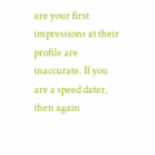are your first impressions at their profile are inaccurate. If you are a speed dater, then again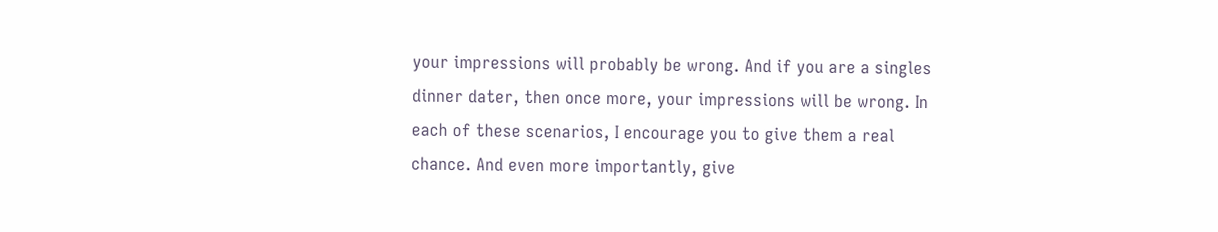your impressions will probably be wrong. And if you are a singles dinner dater, then once more, your impressions will be wrong. In each of these scenarios, I encourage you to give them a real chance. And even more importantly, give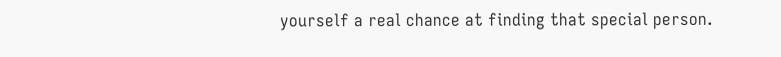yourself a real chance at finding that special person.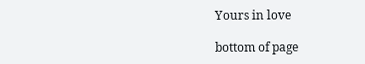Yours in love

bottom of page